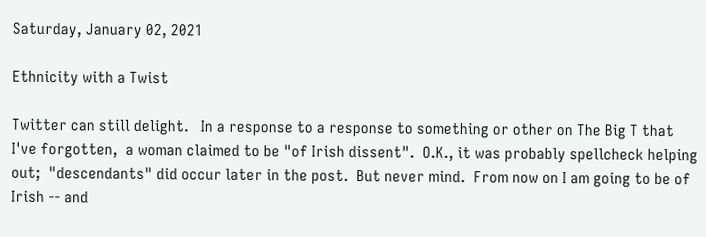Saturday, January 02, 2021

Ethnicity with a Twist

Twitter can still delight.   In a response to a response to something or other on The Big T that I've forgotten,  a woman claimed to be "of Irish dissent".  O.K., it was probably spellcheck helping out;  "descendants" did occur later in the post.  But never mind.  From now on I am going to be of Irish -- and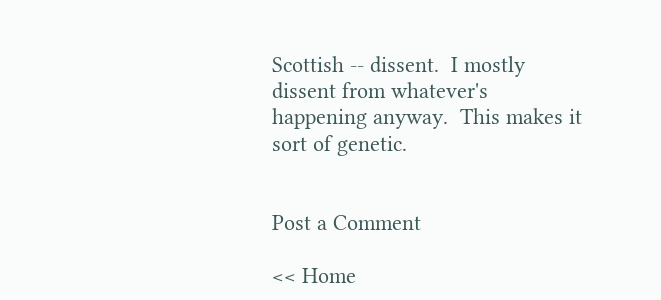Scottish -- dissent.  I mostly dissent from whatever's happening anyway.  This makes it sort of genetic.


Post a Comment

<< Home